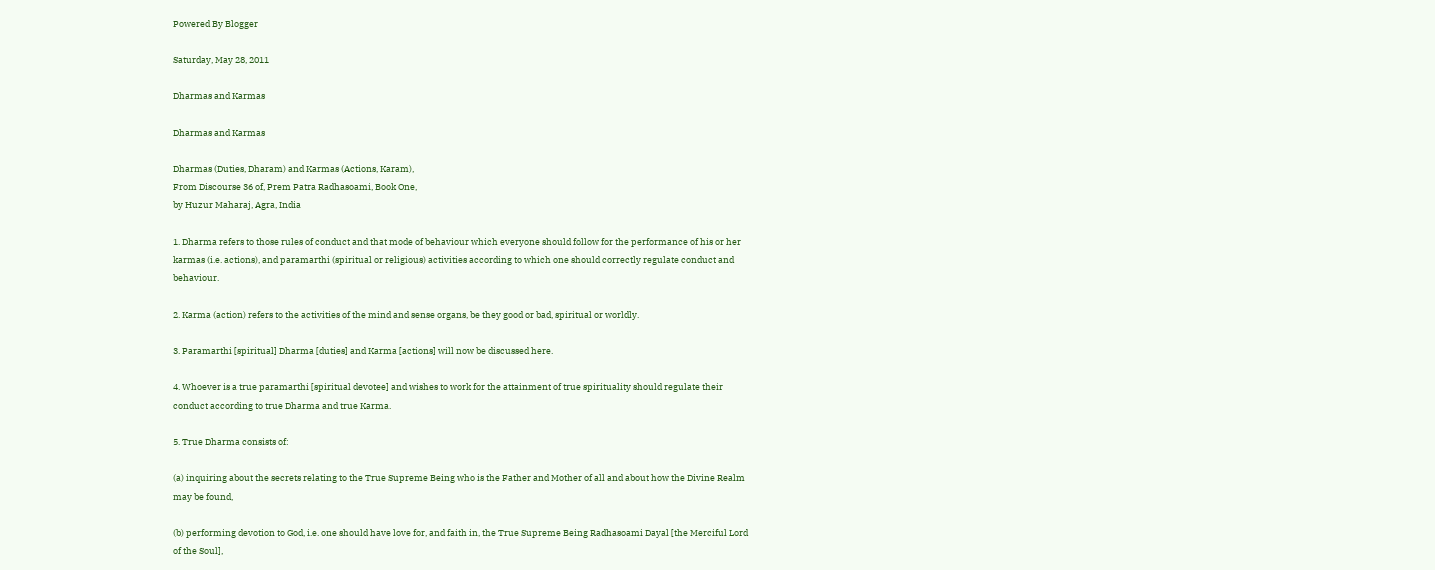Powered By Blogger

Saturday, May 28, 2011

Dharmas and Karmas

Dharmas and Karmas

Dharmas (Duties, Dharam) and Karmas (Actions, Karam),
From Discourse 36 of, Prem Patra Radhasoami, Book One,
by Huzur Maharaj, Agra, India

1. Dharma refers to those rules of conduct and that mode of behaviour which everyone should follow for the performance of his or her karmas (i.e. actions), and paramarthi (spiritual or religious) activities according to which one should correctly regulate conduct and behaviour.

2. Karma (action) refers to the activities of the mind and sense organs, be they good or bad, spiritual or worldly.

3. Paramarthi [spiritual] Dharma [duties] and Karma [actions] will now be discussed here.

4. Whoever is a true paramarthi [spiritual devotee] and wishes to work for the attainment of true spirituality should regulate their conduct according to true Dharma and true Karma.

5. True Dharma consists of:

(a) inquiring about the secrets relating to the True Supreme Being who is the Father and Mother of all and about how the Divine Realm may be found,

(b) performing devotion to God, i.e. one should have love for, and faith in, the True Supreme Being Radhasoami Dayal [the Merciful Lord of the Soul],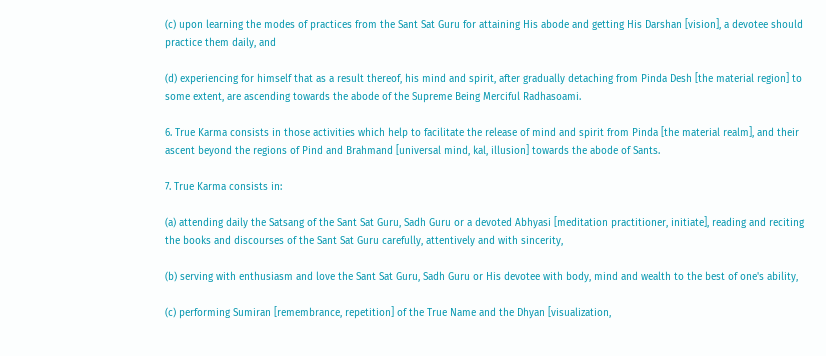(c) upon learning the modes of practices from the Sant Sat Guru for attaining His abode and getting His Darshan [vision], a devotee should practice them daily, and

(d) experiencing for himself that as a result thereof, his mind and spirit, after gradually detaching from Pinda Desh [the material region] to some extent, are ascending towards the abode of the Supreme Being Merciful Radhasoami.

6. True Karma consists in those activities which help to facilitate the release of mind and spirit from Pinda [the material realm], and their ascent beyond the regions of Pind and Brahmand [universal mind, kal, illusion] towards the abode of Sants.

7. True Karma consists in:

(a) attending daily the Satsang of the Sant Sat Guru, Sadh Guru or a devoted Abhyasi [meditation practitioner, initiate], reading and reciting the books and discourses of the Sant Sat Guru carefully, attentively and with sincerity,

(b) serving with enthusiasm and love the Sant Sat Guru, Sadh Guru or His devotee with body, mind and wealth to the best of one's ability,

(c) performing Sumiran [remembrance, repetition] of the True Name and the Dhyan [visualization,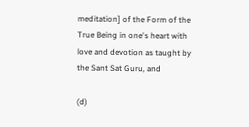meditation] of the Form of the True Being in one's heart with love and devotion as taught by the Sant Sat Guru, and

(d)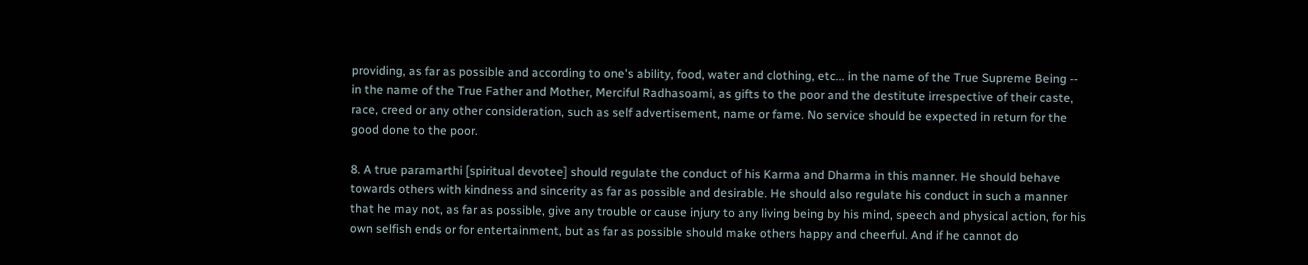providing, as far as possible and according to one's ability, food, water and clothing, etc... in the name of the True Supreme Being -- in the name of the True Father and Mother, Merciful Radhasoami, as gifts to the poor and the destitute irrespective of their caste, race, creed or any other consideration, such as self advertisement, name or fame. No service should be expected in return for the good done to the poor.

8. A true paramarthi [spiritual devotee] should regulate the conduct of his Karma and Dharma in this manner. He should behave towards others with kindness and sincerity as far as possible and desirable. He should also regulate his conduct in such a manner that he may not, as far as possible, give any trouble or cause injury to any living being by his mind, speech and physical action, for his own selfish ends or for entertainment, but as far as possible should make others happy and cheerful. And if he cannot do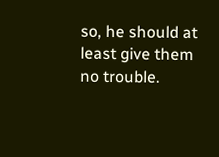so, he should at least give them no trouble.